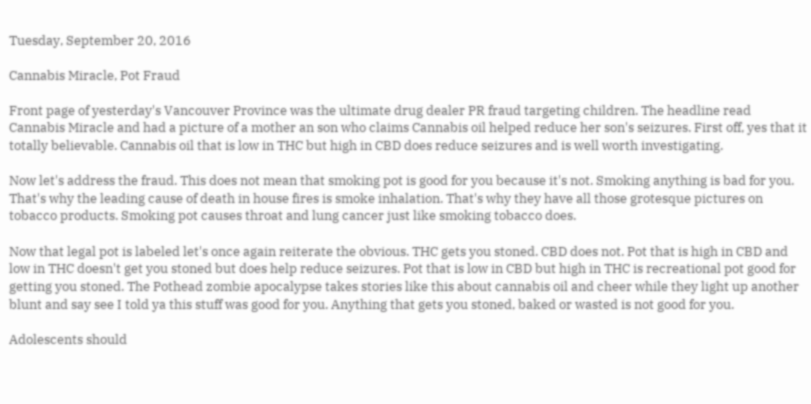Tuesday, September 20, 2016

Cannabis Miracle, Pot Fraud

Front page of yesterday's Vancouver Province was the ultimate drug dealer PR fraud targeting children. The headline read Cannabis Miracle and had a picture of a mother an son who claims Cannabis oil helped reduce her son's seizures. First off, yes that it totally believable. Cannabis oil that is low in THC but high in CBD does reduce seizures and is well worth investigating.

Now let's address the fraud. This does not mean that smoking pot is good for you because it's not. Smoking anything is bad for you. That's why the leading cause of death in house fires is smoke inhalation. That's why they have all those grotesque pictures on tobacco products. Smoking pot causes throat and lung cancer just like smoking tobacco does.

Now that legal pot is labeled let's once again reiterate the obvious. THC gets you stoned. CBD does not. Pot that is high in CBD and low in THC doesn't get you stoned but does help reduce seizures. Pot that is low in CBD but high in THC is recreational pot good for getting you stoned. The Pothead zombie apocalypse takes stories like this about cannabis oil and cheer while they light up another blunt and say see I told ya this stuff was good for you. Anything that gets you stoned, baked or wasted is not good for you.

Adolescents should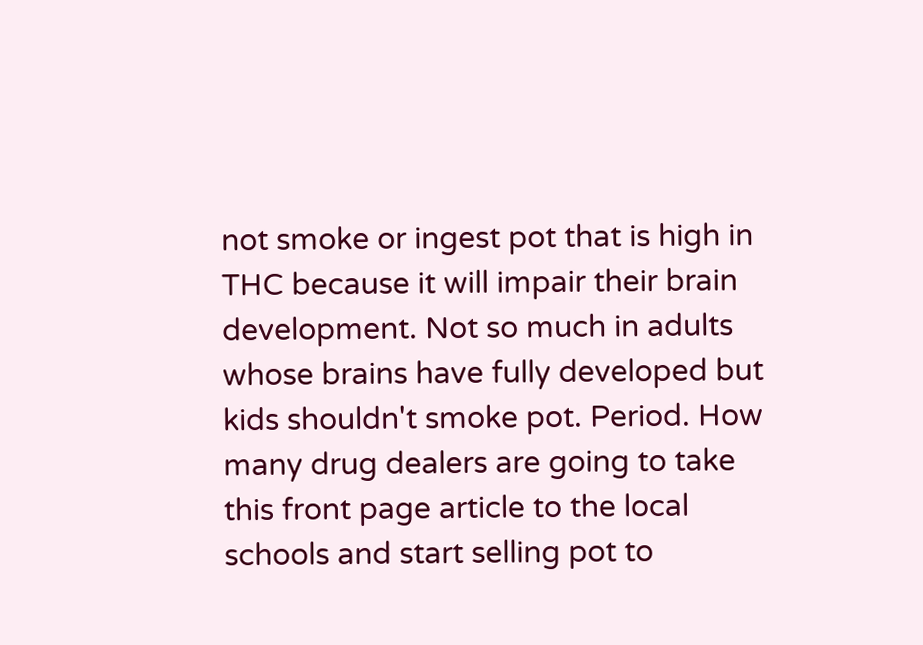not smoke or ingest pot that is high in THC because it will impair their brain development. Not so much in adults whose brains have fully developed but kids shouldn't smoke pot. Period. How many drug dealers are going to take this front page article to the local schools and start selling pot to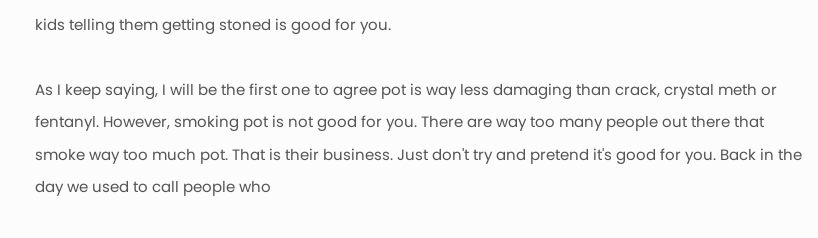kids telling them getting stoned is good for you.

As I keep saying, I will be the first one to agree pot is way less damaging than crack, crystal meth or fentanyl. However, smoking pot is not good for you. There are way too many people out there that smoke way too much pot. That is their business. Just don't try and pretend it's good for you. Back in the day we used to call people who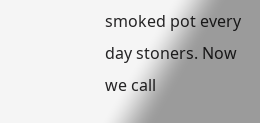smoked pot every day stoners. Now we call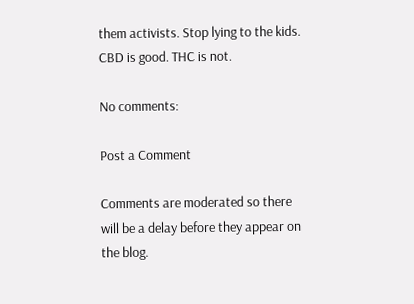them activists. Stop lying to the kids. CBD is good. THC is not.

No comments:

Post a Comment

Comments are moderated so there will be a delay before they appear on the blog.